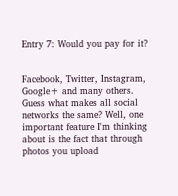Entry 7: Would you pay for it?


Facebook, Twitter, Instagram, Google+ and many others. Guess what makes all social networks the same? Well, one important feature I'm thinking about is the fact that through photos you upload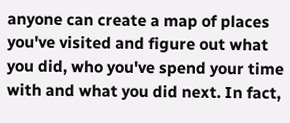anyone can create a map of places you've visited and figure out what you did, who you've spend your time with and what you did next. In fact,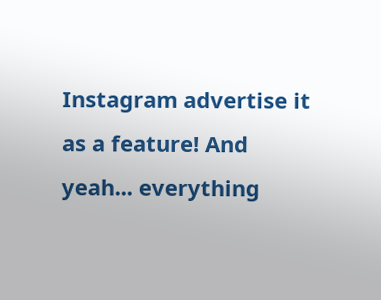Instagram advertise it as a feature! And  yeah... everything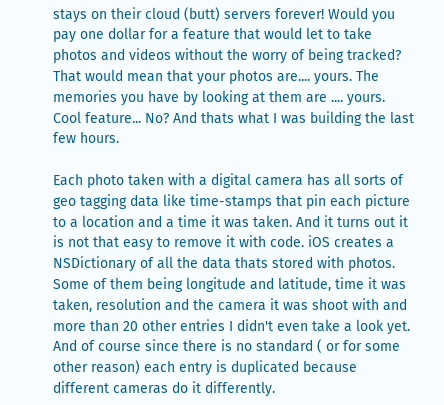stays on their cloud (butt) servers forever! Would you pay one dollar for a feature that would let to take photos and videos without the worry of being tracked? That would mean that your photos are.... yours. The memories you have by looking at them are .... yours. Cool feature... No? And thats what I was building the last few hours.

Each photo taken with a digital camera has all sorts of geo tagging data like time-stamps that pin each picture to a location and a time it was taken. And it turns out it is not that easy to remove it with code. iOS creates a NSDictionary of all the data thats stored with photos. Some of them being longitude and latitude, time it was taken, resolution and the camera it was shoot with and more than 20 other entries I didn't even take a look yet. And of course since there is no standard ( or for some other reason) each entry is duplicated because different cameras do it differently.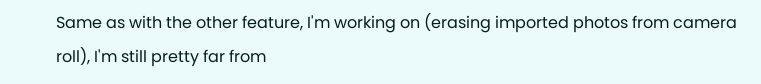Same as with the other feature, I'm working on (erasing imported photos from camera roll), I'm still pretty far from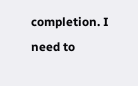completion. I need to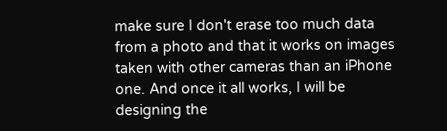make sure I don't erase too much data from a photo and that it works on images taken with other cameras than an iPhone one. And once it all works, I will be designing the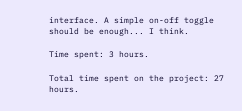interface. A simple on-off toggle should be enough... I think.

Time spent: 3 hours.

Total time spent on the project: 27 hours.